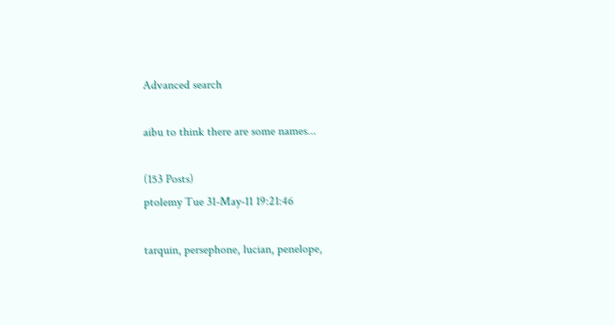Advanced search

aibu to think there are some names...

(153 Posts)
ptolemy Tue 31-May-11 19:21:46

tarquin, persephone, lucian, penelope,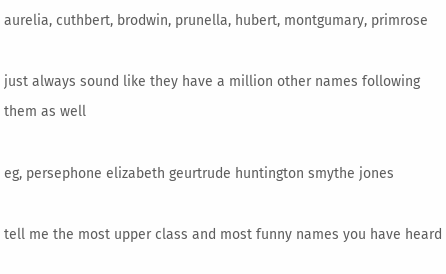aurelia, cuthbert, brodwin, prunella, hubert, montgumary, primrose

just always sound like they have a million other names following them as well

eg, persephone elizabeth geurtrude huntington smythe jones

tell me the most upper class and most funny names you have heard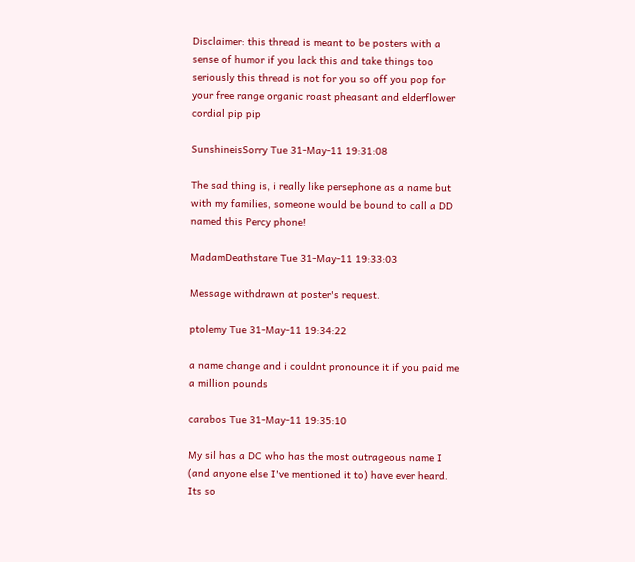Disclaimer: this thread is meant to be posters with a sense of humor if you lack this and take things too seriously this thread is not for you so off you pop for your free range organic roast pheasant and elderflower cordial pip pip

SunshineisSorry Tue 31-May-11 19:31:08

The sad thing is, i really like persephone as a name but with my families, someone would be bound to call a DD named this Percy phone!

MadamDeathstare Tue 31-May-11 19:33:03

Message withdrawn at poster's request.

ptolemy Tue 31-May-11 19:34:22

a name change and i couldnt pronounce it if you paid me a million pounds

carabos Tue 31-May-11 19:35:10

My sil has a DC who has the most outrageous name I (and anyone else I've mentioned it to) have ever heard. Its so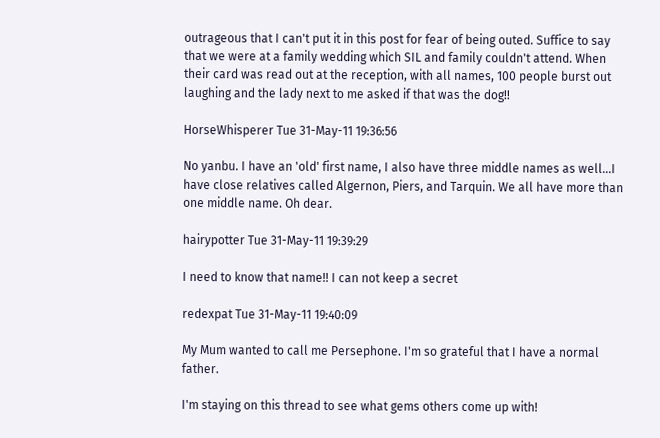outrageous that I can't put it in this post for fear of being outed. Suffice to say that we were at a family wedding which SIL and family couldn't attend. When their card was read out at the reception, with all names, 100 people burst out laughing and the lady next to me asked if that was the dog!!

HorseWhisperer Tue 31-May-11 19:36:56

No yanbu. I have an 'old' first name, I also have three middle names as well...I have close relatives called Algernon, Piers, and Tarquin. We all have more than one middle name. Oh dear.

hairypotter Tue 31-May-11 19:39:29

I need to know that name!! I can not keep a secret

redexpat Tue 31-May-11 19:40:09

My Mum wanted to call me Persephone. I'm so grateful that I have a normal father.

I'm staying on this thread to see what gems others come up with!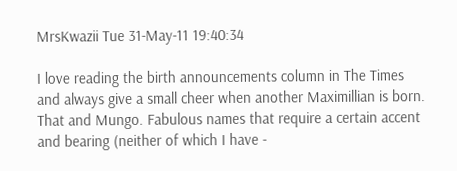MrsKwazii Tue 31-May-11 19:40:34

I love reading the birth announcements column in The Times and always give a small cheer when another Maximillian is born. That and Mungo. Fabulous names that require a certain accent and bearing (neither of which I have -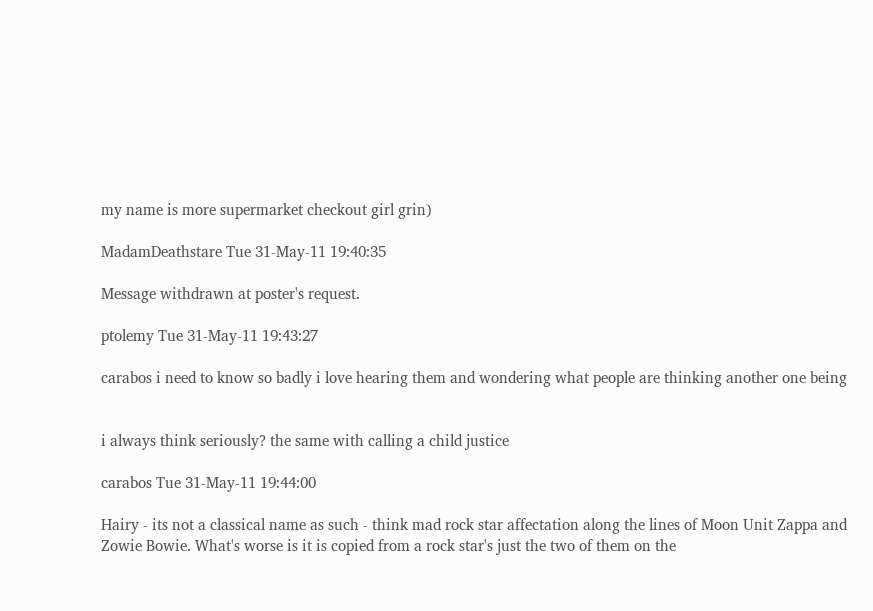my name is more supermarket checkout girl grin)

MadamDeathstare Tue 31-May-11 19:40:35

Message withdrawn at poster's request.

ptolemy Tue 31-May-11 19:43:27

carabos i need to know so badly i love hearing them and wondering what people are thinking another one being


i always think seriously? the same with calling a child justice

carabos Tue 31-May-11 19:44:00

Hairy - its not a classical name as such - think mad rock star affectation along the lines of Moon Unit Zappa and Zowie Bowie. What's worse is it is copied from a rock star's just the two of them on the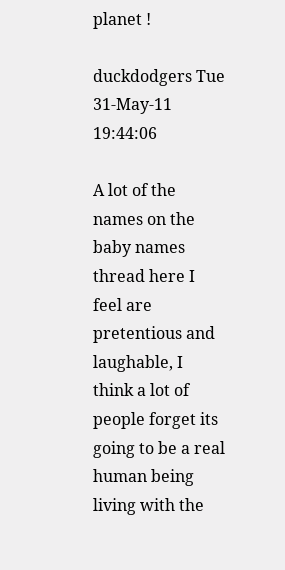planet !

duckdodgers Tue 31-May-11 19:44:06

A lot of the names on the baby names thread here I feel are pretentious and laughable, I think a lot of people forget its going to be a real human being living with the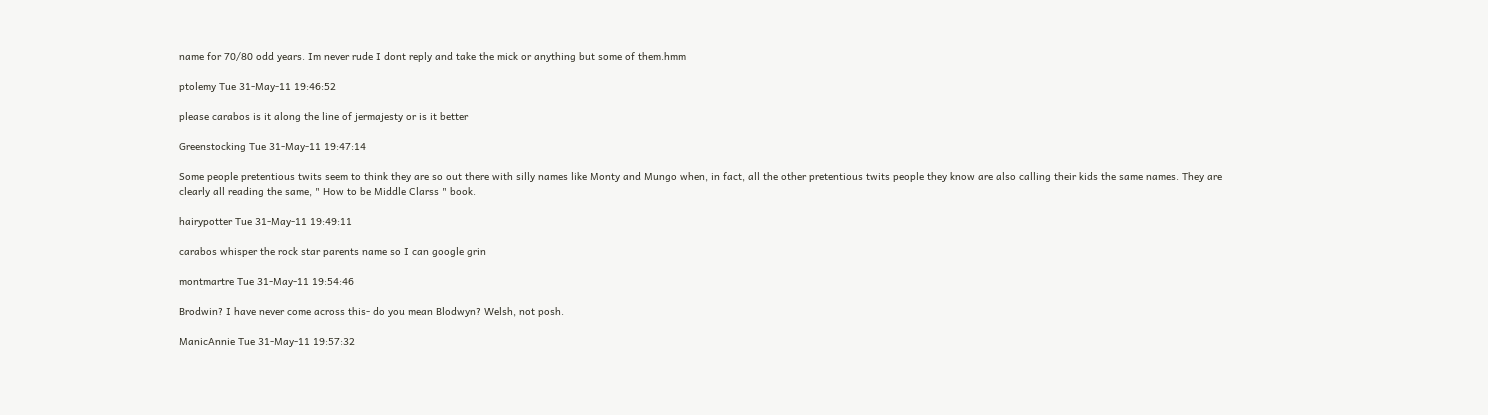name for 70/80 odd years. Im never rude I dont reply and take the mick or anything but some of them.hmm

ptolemy Tue 31-May-11 19:46:52

please carabos is it along the line of jermajesty or is it better

Greenstocking Tue 31-May-11 19:47:14

Some people pretentious twits seem to think they are so out there with silly names like Monty and Mungo when, in fact, all the other pretentious twits people they know are also calling their kids the same names. They are clearly all reading the same, " How to be Middle Clarss " book.

hairypotter Tue 31-May-11 19:49:11

carabos whisper the rock star parents name so I can google grin

montmartre Tue 31-May-11 19:54:46

Brodwin? I have never come across this- do you mean Blodwyn? Welsh, not posh.

ManicAnnie Tue 31-May-11 19:57:32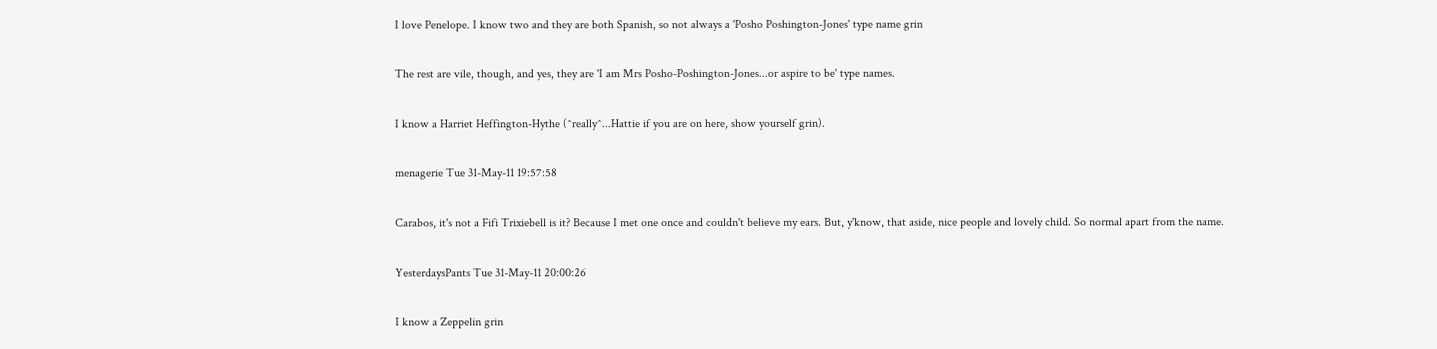I love Penelope. I know two and they are both Spanish, so not always a 'Posho Poshington-Jones' type name grin

The rest are vile, though, and yes, they are 'I am Mrs Posho-Poshington-Jones...or aspire to be' type names.

I know a Harriet Heffington-Hythe (^really^...Hattie if you are on here, show yourself grin).

menagerie Tue 31-May-11 19:57:58

Carabos, it's not a Fifi Trixiebell is it? Because I met one once and couldn't believe my ears. But, y'know, that aside, nice people and lovely child. So normal apart from the name.

YesterdaysPants Tue 31-May-11 20:00:26

I know a Zeppelin grin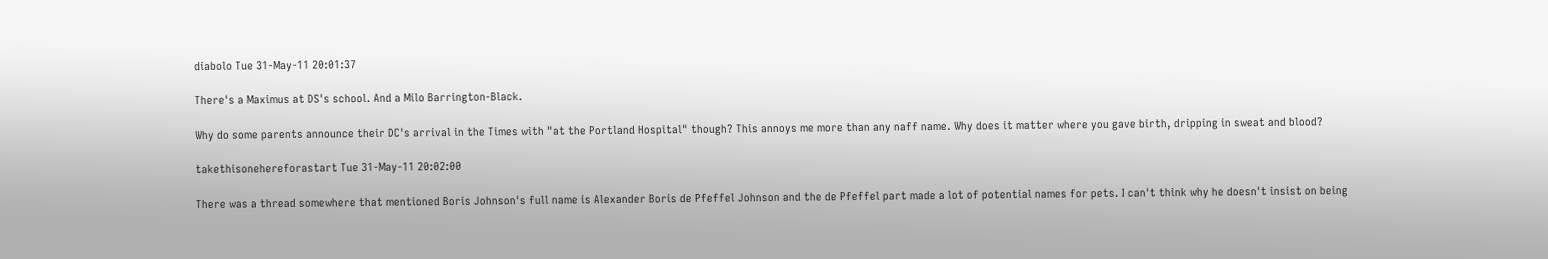diabolo Tue 31-May-11 20:01:37

There's a Maximus at DS's school. And a Milo Barrington-Black.

Why do some parents announce their DC's arrival in the Times with "at the Portland Hospital" though? This annoys me more than any naff name. Why does it matter where you gave birth, dripping in sweat and blood?

takethisonehereforastart Tue 31-May-11 20:02:00

There was a thread somewhere that mentioned Boris Johnson's full name is Alexander Boris de Pfeffel Johnson and the de Pfeffel part made a lot of potential names for pets. I can't think why he doesn't insist on being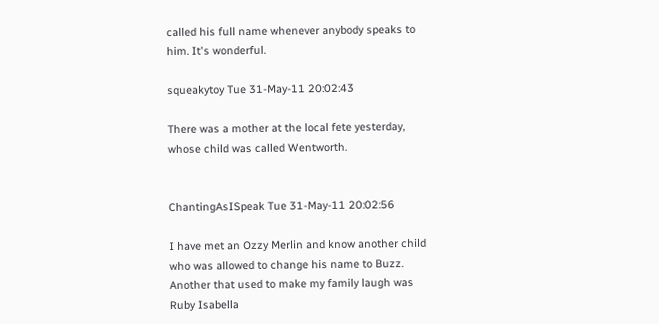called his full name whenever anybody speaks to him. It's wonderful.

squeakytoy Tue 31-May-11 20:02:43

There was a mother at the local fete yesterday, whose child was called Wentworth.


ChantingAsISpeak Tue 31-May-11 20:02:56

I have met an Ozzy Merlin and know another child who was allowed to change his name to Buzz. Another that used to make my family laugh was Ruby Isabella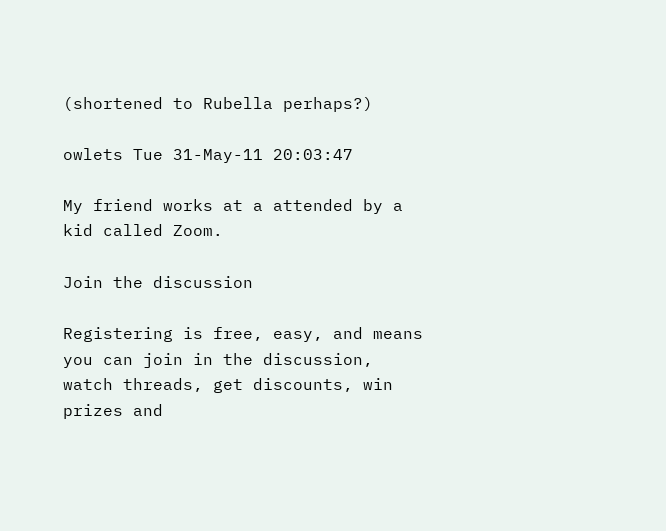(shortened to Rubella perhaps?)

owlets Tue 31-May-11 20:03:47

My friend works at a attended by a kid called Zoom.

Join the discussion

Registering is free, easy, and means you can join in the discussion, watch threads, get discounts, win prizes and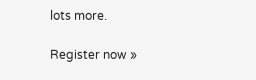lots more.

Register now »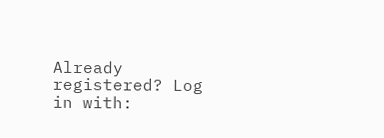Already registered? Log in with: